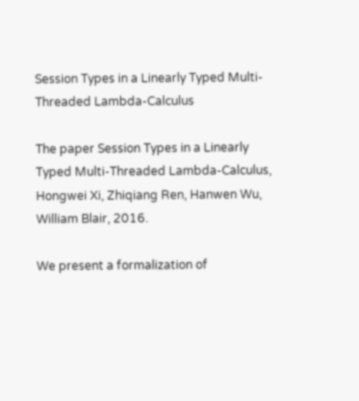Session Types in a Linearly Typed Multi-Threaded Lambda-Calculus

The paper Session Types in a Linearly Typed Multi-Threaded Lambda-Calculus, Hongwei Xi, Zhiqiang Ren, Hanwen Wu, William Blair, 2016.

We present a formalization of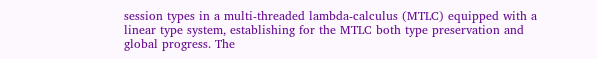session types in a multi-threaded lambda-calculus (MTLC) equipped with a linear type system, establishing for the MTLC both type preservation and global progress. The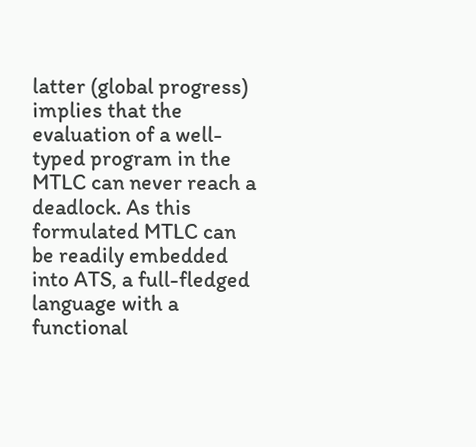latter (global progress) implies that the evaluation of a well-typed program in the MTLC can never reach a deadlock. As this formulated MTLC can be readily embedded into ATS, a full-fledged language with a functional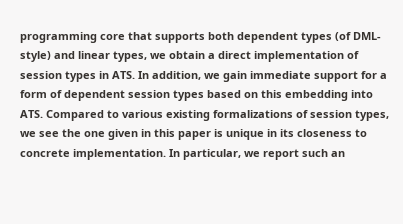programming core that supports both dependent types (of DML-style) and linear types, we obtain a direct implementation of session types in ATS. In addition, we gain immediate support for a form of dependent session types based on this embedding into ATS. Compared to various existing formalizations of session types, we see the one given in this paper is unique in its closeness to concrete implementation. In particular, we report such an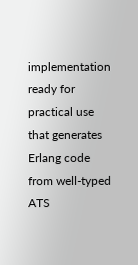implementation ready for practical use that generates Erlang code from well-typed ATS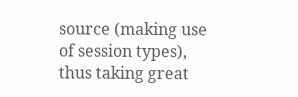source (making use of session types), thus taking great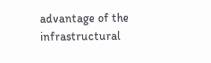advantage of the infrastructural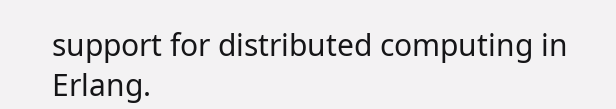support for distributed computing in Erlang.